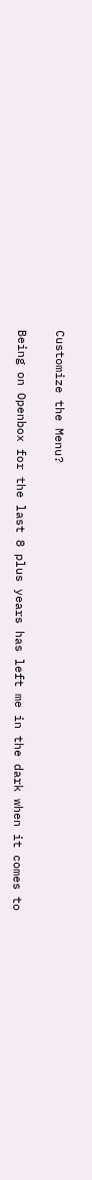Customize the Menu?

Being on Openbox for the last 8 plus years has left me in the dark when it comes to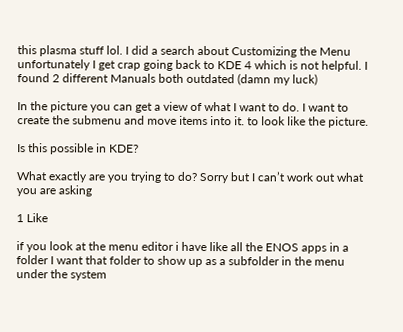this plasma stuff lol. I did a search about Customizing the Menu unfortunately I get crap going back to KDE 4 which is not helpful. I found 2 different Manuals both outdated (damn my luck)

In the picture you can get a view of what I want to do. I want to create the submenu and move items into it. to look like the picture.

Is this possible in KDE?

What exactly are you trying to do? Sorry but I can’t work out what you are asking

1 Like

if you look at the menu editor i have like all the ENOS apps in a folder I want that folder to show up as a subfolder in the menu under the system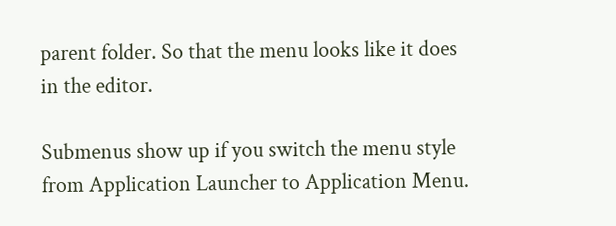parent folder. So that the menu looks like it does in the editor.

Submenus show up if you switch the menu style from Application Launcher to Application Menu.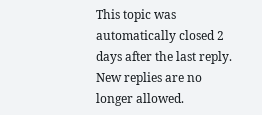This topic was automatically closed 2 days after the last reply. New replies are no longer allowed.